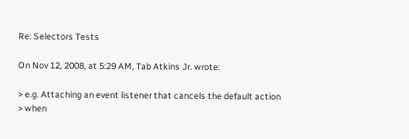Re: Selectors Tests

On Nov 12, 2008, at 5:29 AM, Tab Atkins Jr. wrote:

> e.g. Attaching an event listener that cancels the default action
> when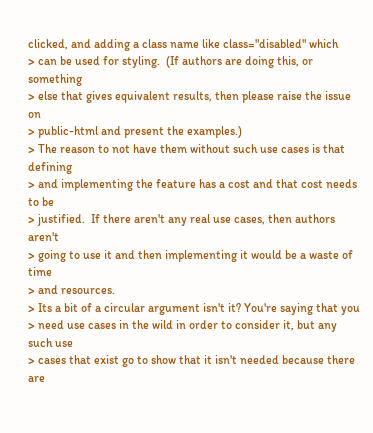clicked, and adding a class name like class="disabled" which
> can be used for styling.  (If authors are doing this, or something
> else that gives equivalent results, then please raise the issue on
> public-html and present the examples.)
> The reason to not have them without such use cases is that defining
> and implementing the feature has a cost and that cost needs to be
> justified.  If there aren't any real use cases, then authors aren't
> going to use it and then implementing it would be a waste of time
> and resources.
> Its a bit of a circular argument isn't it? You're saying that you
> need use cases in the wild in order to consider it, but any such use
> cases that exist go to show that it isn't needed because there are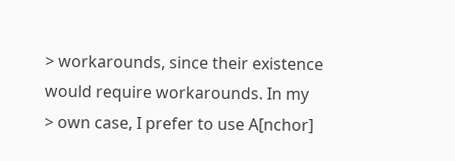> workarounds, since their existence would require workarounds. In my
> own case, I prefer to use A[nchor]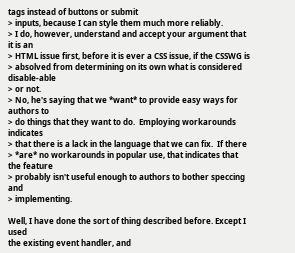tags instead of buttons or submit
> inputs, because I can style them much more reliably.
> I do, however, understand and accept your argument that it is an
> HTML issue first, before it is ever a CSS issue, if the CSSWG is
> absolved from determining on its own what is considered disable-able
> or not.
> No, he's saying that we *want* to provide easy ways for authors to
> do things that they want to do.  Employing workarounds indicates
> that there is a lack in the language that we can fix.  If there
> *are* no workarounds in popular use, that indicates that the feature
> probably isn't useful enough to authors to bother speccing and
> implementing.

Well, I have done the sort of thing described before. Except I used
the existing event handler, and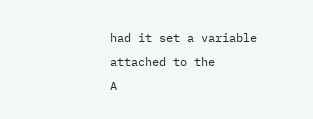had it set a variable attached to the
A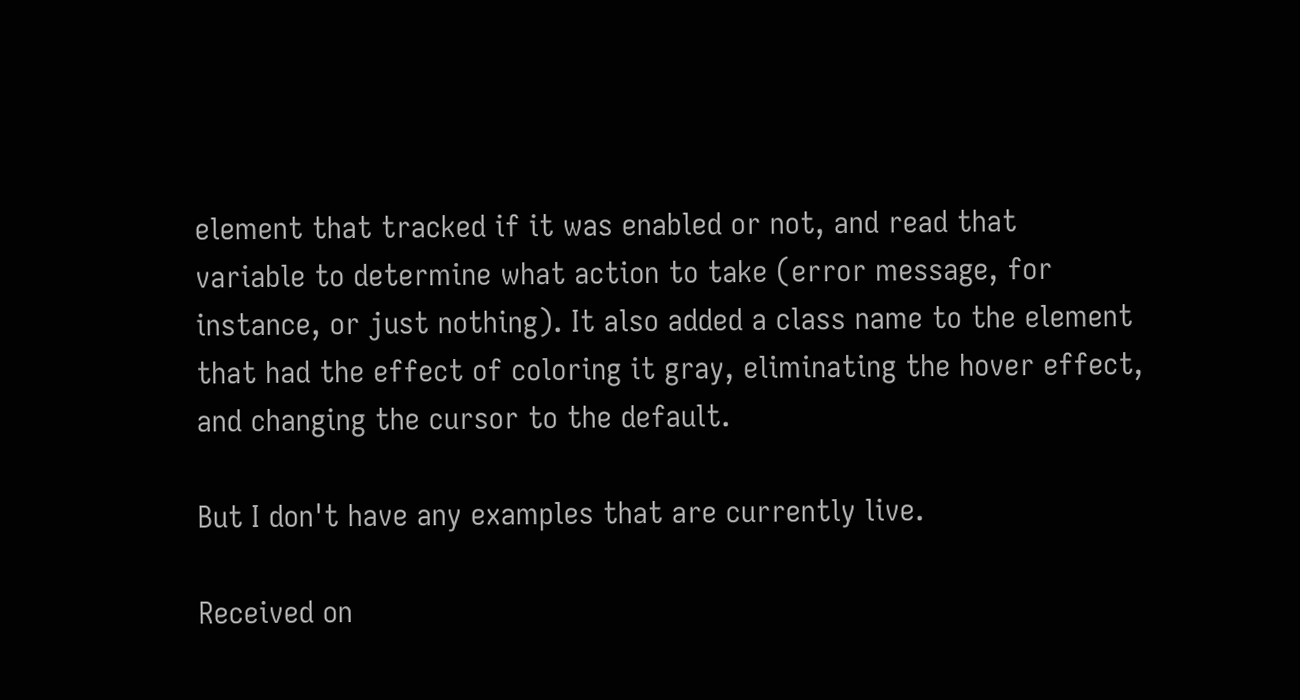element that tracked if it was enabled or not, and read that
variable to determine what action to take (error message, for
instance, or just nothing). It also added a class name to the element
that had the effect of coloring it gray, eliminating the hover effect,
and changing the cursor to the default.

But I don't have any examples that are currently live.

Received on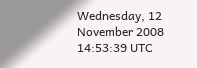Wednesday, 12 November 2008 14:53:39 UTC